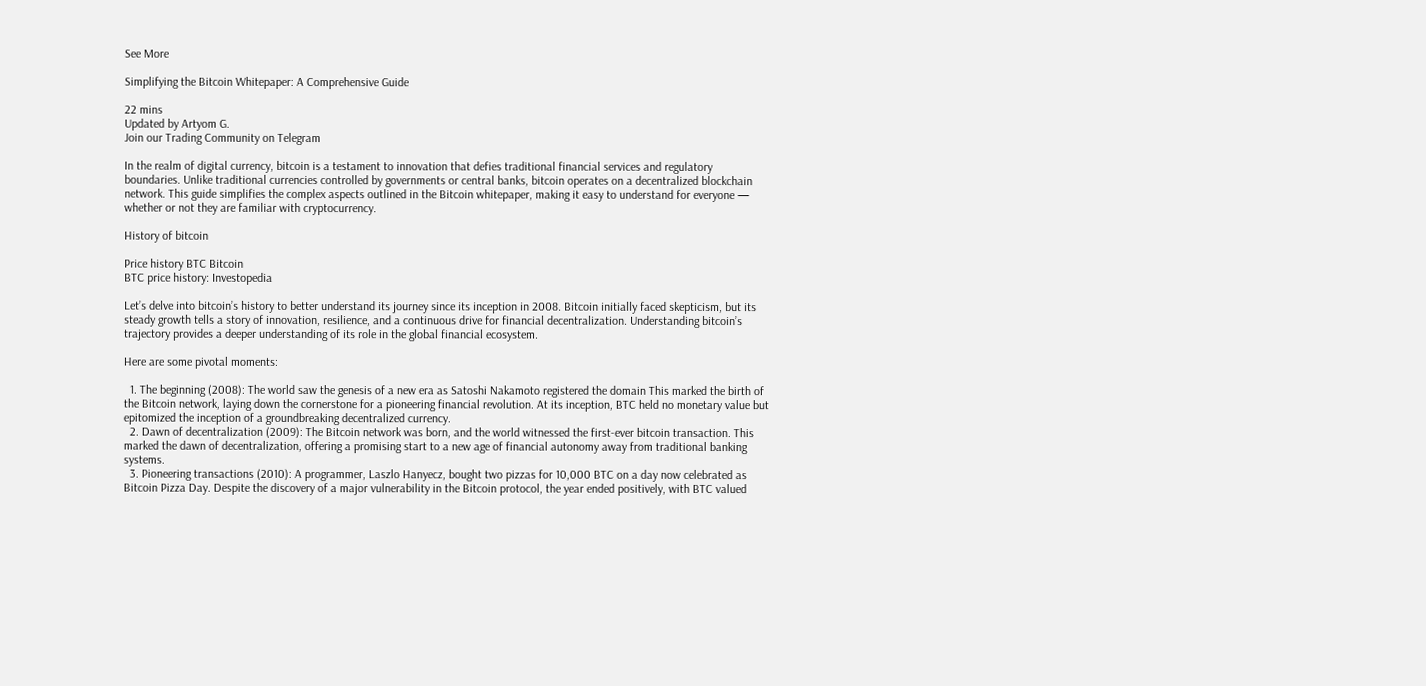See More

Simplifying the Bitcoin Whitepaper: A Comprehensive Guide

22 mins
Updated by Artyom G.
Join our Trading Community on Telegram

In the realm of digital currency, bitcoin is a testament to innovation that defies traditional financial services and regulatory boundaries. Unlike traditional currencies controlled by governments or central banks, bitcoin operates on a decentralized blockchain network. This guide simplifies the complex aspects outlined in the Bitcoin whitepaper, making it easy to understand for everyone — whether or not they are familiar with cryptocurrency.

History of bitcoin

Price history BTC Bitcoin
BTC price history: Investopedia

Let’s delve into bitcoin’s history to better understand its journey since its inception in 2008. Bitcoin initially faced skepticism, but its steady growth tells a story of innovation, resilience, and a continuous drive for financial decentralization. Understanding bitcoin’s trajectory provides a deeper understanding of its role in the global financial ecosystem.

Here are some pivotal moments:

  1. The beginning (2008): The world saw the genesis of a new era as Satoshi Nakamoto registered the domain This marked the birth of the Bitcoin network, laying down the cornerstone for a pioneering financial revolution. At its inception, BTC held no monetary value but epitomized the inception of a groundbreaking decentralized currency.
  2. Dawn of decentralization (2009): The Bitcoin network was born, and the world witnessed the first-ever bitcoin transaction. This marked the dawn of decentralization, offering a promising start to a new age of financial autonomy away from traditional banking systems.
  3. Pioneering transactions (2010): A programmer, Laszlo Hanyecz, bought two pizzas for 10,000 BTC on a day now celebrated as Bitcoin Pizza Day. Despite the discovery of a major vulnerability in the Bitcoin protocol, the year ended positively, with BTC valued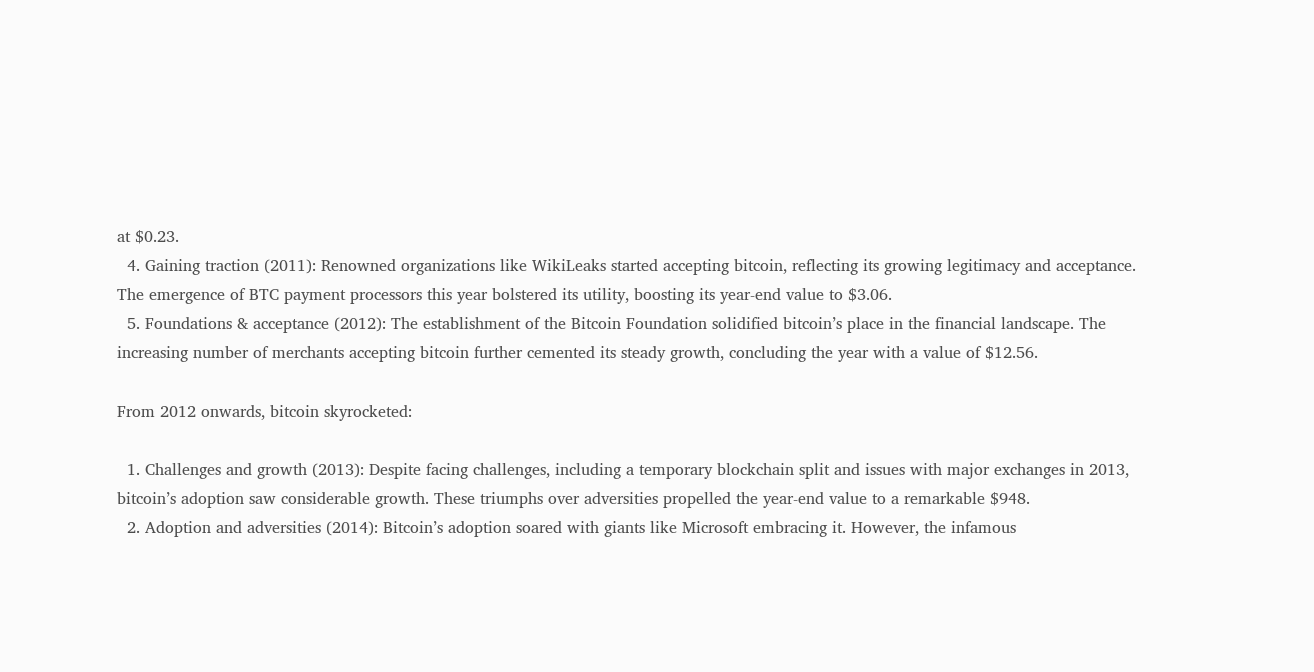at $0.23.
  4. Gaining traction (2011): Renowned organizations like WikiLeaks started accepting bitcoin, reflecting its growing legitimacy and acceptance. The emergence of BTC payment processors this year bolstered its utility, boosting its year-end value to $3.06.
  5. Foundations & acceptance (2012): The establishment of the Bitcoin Foundation solidified bitcoin’s place in the financial landscape. The increasing number of merchants accepting bitcoin further cemented its steady growth, concluding the year with a value of $12.56.

From 2012 onwards, bitcoin skyrocketed:

  1. Challenges and growth (2013): Despite facing challenges, including a temporary blockchain split and issues with major exchanges in 2013, bitcoin’s adoption saw considerable growth. These triumphs over adversities propelled the year-end value to a remarkable $948.
  2. Adoption and adversities (2014): Bitcoin’s adoption soared with giants like Microsoft embracing it. However, the infamous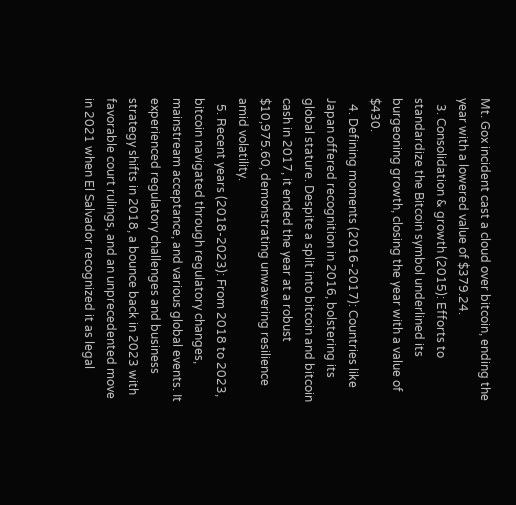Mt. Gox incident cast a cloud over bitcoin, ending the year with a lowered value of $379.24.
  3. Consolidation & growth (2015): Efforts to standardize the Bitcoin symbol underlined its burgeoning growth, closing the year with a value of $430.
  4. Defining moments (2016-2017): Countries like Japan offered recognition in 2016, bolstering its global stature. Despite a split into bitcoin and bitcoin cash in 2017, it ended the year at a robust $10,975.60, demonstrating unwavering resilience amid volatility.
  5. Recent years (2018-2023): From 2018 to 2023, bitcoin navigated through regulatory changes, mainstream acceptance, and various global events. It experienced regulatory challenges and business strategy shifts in 2018, a bounce back in 2023 with favorable court rulings, and an unprecedented move in 2021 when El Salvador recognized it as legal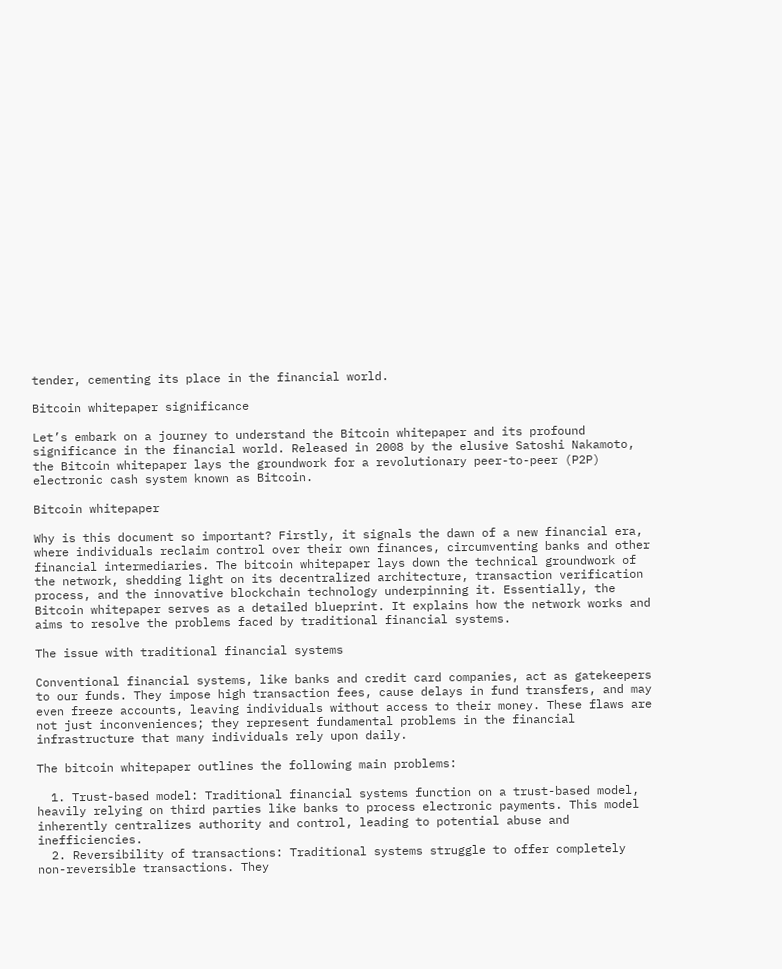tender, cementing its place in the financial world.

Bitcoin whitepaper significance

Let’s embark on a journey to understand the Bitcoin whitepaper and its profound significance in the financial world. Released in 2008 by the elusive Satoshi Nakamoto, the Bitcoin whitepaper lays the groundwork for a revolutionary peer-to-peer (P2P) electronic cash system known as Bitcoin.

Bitcoin whitepaper

Why is this document so important? Firstly, it signals the dawn of a new financial era, where individuals reclaim control over their own finances, circumventing banks and other financial intermediaries. The bitcoin whitepaper lays down the technical groundwork of the network, shedding light on its decentralized architecture, transaction verification process, and the innovative blockchain technology underpinning it. Essentially, the Bitcoin whitepaper serves as a detailed blueprint. It explains how the network works and aims to resolve the problems faced by traditional financial systems.

The issue with traditional financial systems

Conventional financial systems, like banks and credit card companies, act as gatekeepers to our funds. They impose high transaction fees, cause delays in fund transfers, and may even freeze accounts, leaving individuals without access to their money. These flaws are not just inconveniences; they represent fundamental problems in the financial infrastructure that many individuals rely upon daily.

The bitcoin whitepaper outlines the following main problems:

  1. Trust-based model: Traditional financial systems function on a trust-based model, heavily relying on third parties like banks to process electronic payments. This model inherently centralizes authority and control, leading to potential abuse and inefficiencies.
  2. Reversibility of transactions: Traditional systems struggle to offer completely non-reversible transactions. They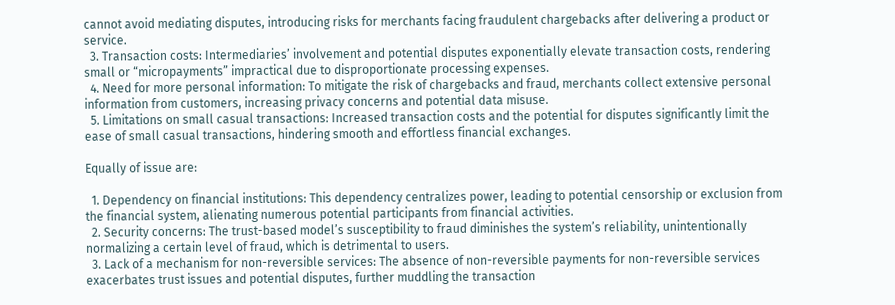cannot avoid mediating disputes, introducing risks for merchants facing fraudulent chargebacks after delivering a product or service.
  3. Transaction costs: Intermediaries’ involvement and potential disputes exponentially elevate transaction costs, rendering small or “micropayments” impractical due to disproportionate processing expenses.
  4. Need for more personal information: To mitigate the risk of chargebacks and fraud, merchants collect extensive personal information from customers, increasing privacy concerns and potential data misuse.
  5. Limitations on small casual transactions: Increased transaction costs and the potential for disputes significantly limit the ease of small casual transactions, hindering smooth and effortless financial exchanges.

Equally of issue are:

  1. Dependency on financial institutions: This dependency centralizes power, leading to potential censorship or exclusion from the financial system, alienating numerous potential participants from financial activities.
  2. Security concerns: The trust-based model’s susceptibility to fraud diminishes the system’s reliability, unintentionally normalizing a certain level of fraud, which is detrimental to users.
  3. Lack of a mechanism for non-reversible services: The absence of non-reversible payments for non-reversible services exacerbates trust issues and potential disputes, further muddling the transaction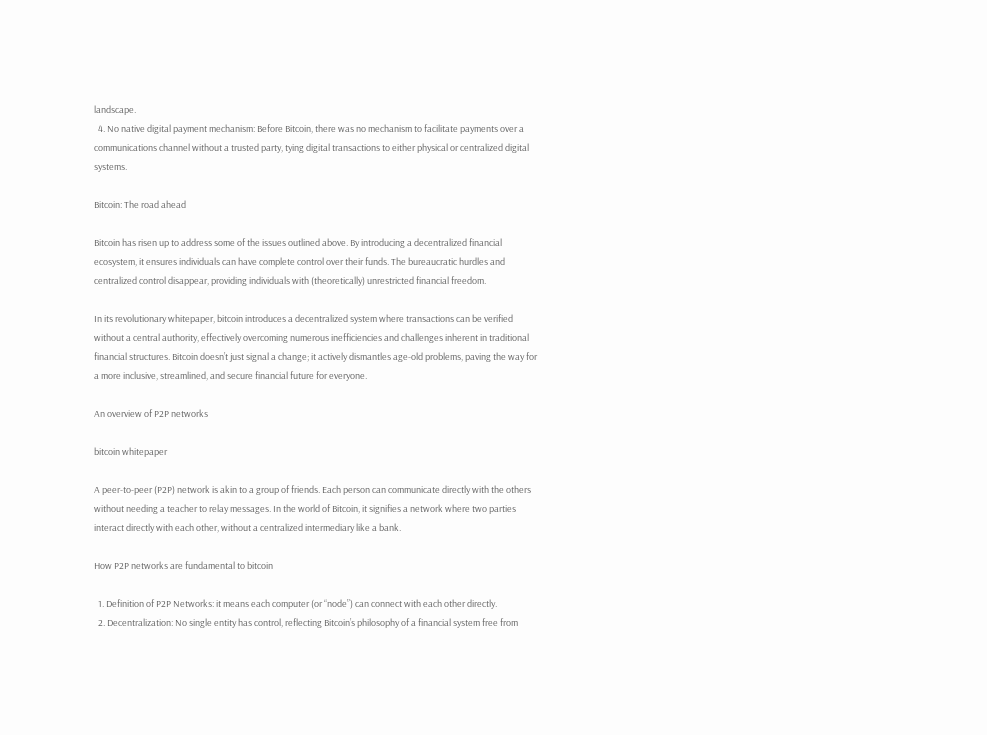landscape.
  4. No native digital payment mechanism: Before Bitcoin, there was no mechanism to facilitate payments over a communications channel without a trusted party, tying digital transactions to either physical or centralized digital systems.

Bitcoin: The road ahead

Bitcoin has risen up to address some of the issues outlined above. By introducing a decentralized financial ecosystem, it ensures individuals can have complete control over their funds. The bureaucratic hurdles and centralized control disappear, providing individuals with (theoretically) unrestricted financial freedom.

In its revolutionary whitepaper, bitcoin introduces a decentralized system where transactions can be verified without a central authority, effectively overcoming numerous inefficiencies and challenges inherent in traditional financial structures. Bitcoin doesn’t just signal a change; it actively dismantles age-old problems, paving the way for a more inclusive, streamlined, and secure financial future for everyone.

An overview of P2P networks

bitcoin whitepaper

A peer-to-peer (P2P) network is akin to a group of friends. Each person can communicate directly with the others without needing a teacher to relay messages. In the world of Bitcoin, it signifies a network where two parties interact directly with each other, without a centralized intermediary like a bank.

How P2P networks are fundamental to bitcoin

  1. Definition of P2P Networks: it means each computer (or “node”) can connect with each other directly.
  2. Decentralization: No single entity has control, reflecting Bitcoin’s philosophy of a financial system free from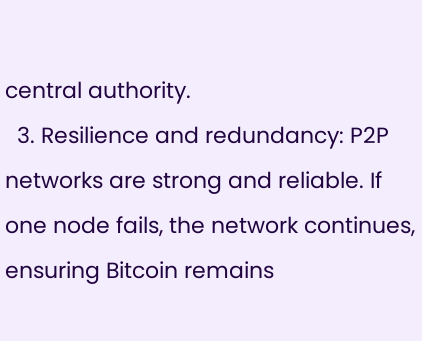central authority.
  3. Resilience and redundancy: P2P networks are strong and reliable. If one node fails, the network continues, ensuring Bitcoin remains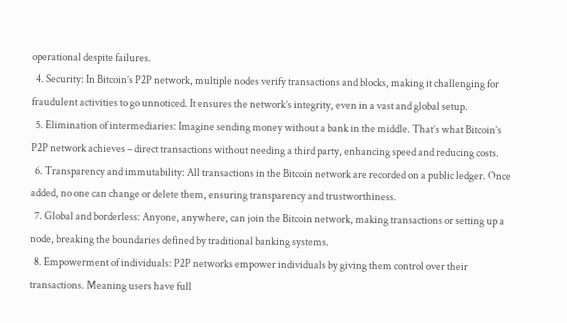operational despite failures.
  4. Security: In Bitcoin’s P2P network, multiple nodes verify transactions and blocks, making it challenging for fraudulent activities to go unnoticed. It ensures the network’s integrity, even in a vast and global setup.
  5. Elimination of intermediaries: Imagine sending money without a bank in the middle. That’s what Bitcoin’s P2P network achieves – direct transactions without needing a third party, enhancing speed and reducing costs.
  6. Transparency and immutability: All transactions in the Bitcoin network are recorded on a public ledger. Once added, no one can change or delete them, ensuring transparency and trustworthiness.
  7. Global and borderless: Anyone, anywhere, can join the Bitcoin network, making transactions or setting up a node, breaking the boundaries defined by traditional banking systems.
  8. Empowerment of individuals: P2P networks empower individuals by giving them control over their transactions. Meaning users have full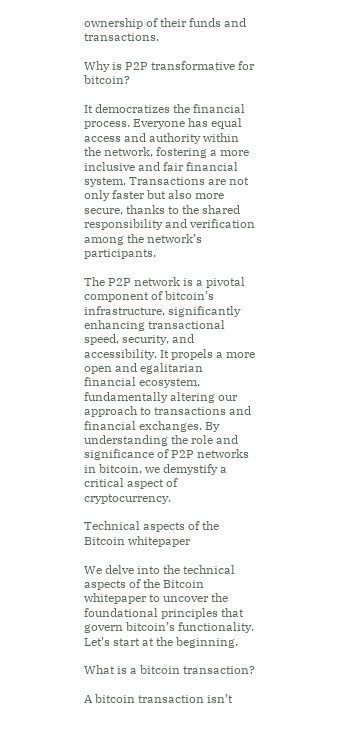ownership of their funds and transactions.

Why is P2P transformative for bitcoin?

It democratizes the financial process. Everyone has equal access and authority within the network, fostering a more inclusive and fair financial system. Transactions are not only faster but also more secure, thanks to the shared responsibility and verification among the network’s participants.

The P2P network is a pivotal component of bitcoin’s infrastructure, significantly enhancing transactional speed, security, and accessibility. It propels a more open and egalitarian financial ecosystem, fundamentally altering our approach to transactions and financial exchanges. By understanding the role and significance of P2P networks in bitcoin, we demystify a critical aspect of cryptocurrency.

Technical aspects of the Bitcoin whitepaper

We delve into the technical aspects of the Bitcoin whitepaper to uncover the foundational principles that govern bitcoin’s functionality. Let’s start at the beginning.

What is a bitcoin transaction?

A bitcoin transaction isn’t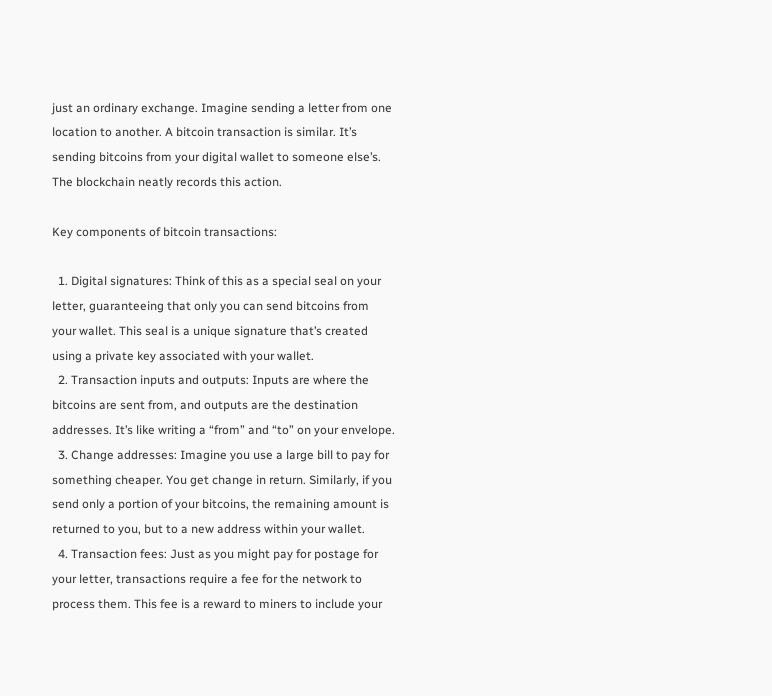just an ordinary exchange. Imagine sending a letter from one location to another. A bitcoin transaction is similar. It’s sending bitcoins from your digital wallet to someone else’s. The blockchain neatly records this action.

Key components of bitcoin transactions:

  1. Digital signatures: Think of this as a special seal on your letter, guaranteeing that only you can send bitcoins from your wallet. This seal is a unique signature that’s created using a private key associated with your wallet.
  2. Transaction inputs and outputs: Inputs are where the bitcoins are sent from, and outputs are the destination addresses. It’s like writing a “from” and “to” on your envelope.
  3. Change addresses: Imagine you use a large bill to pay for something cheaper. You get change in return. Similarly, if you send only a portion of your bitcoins, the remaining amount is returned to you, but to a new address within your wallet.
  4. Transaction fees: Just as you might pay for postage for your letter, transactions require a fee for the network to process them. This fee is a reward to miners to include your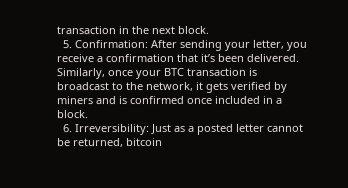transaction in the next block.
  5. Confirmation: After sending your letter, you receive a confirmation that it’s been delivered. Similarly, once your BTC transaction is broadcast to the network, it gets verified by miners and is confirmed once included in a block.
  6. Irreversibility: Just as a posted letter cannot be returned, bitcoin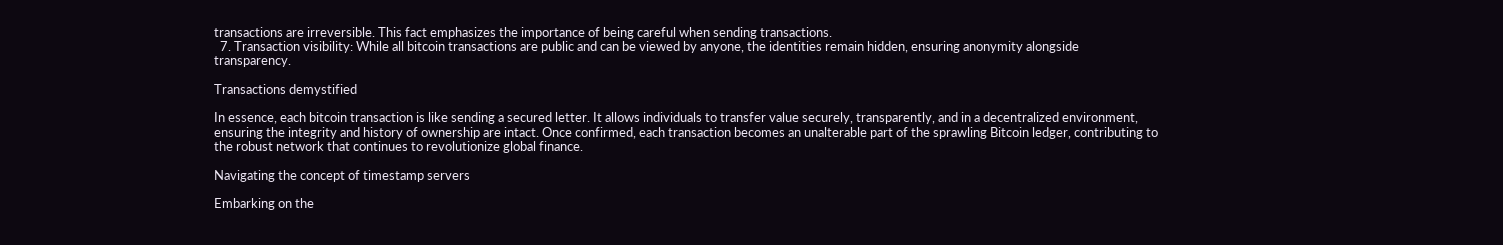transactions are irreversible. This fact emphasizes the importance of being careful when sending transactions.
  7. Transaction visibility: While all bitcoin transactions are public and can be viewed by anyone, the identities remain hidden, ensuring anonymity alongside transparency.

Transactions demystified

In essence, each bitcoin transaction is like sending a secured letter. It allows individuals to transfer value securely, transparently, and in a decentralized environment, ensuring the integrity and history of ownership are intact. Once confirmed, each transaction becomes an unalterable part of the sprawling Bitcoin ledger, contributing to the robust network that continues to revolutionize global finance.

Navigating the concept of timestamp servers

Embarking on the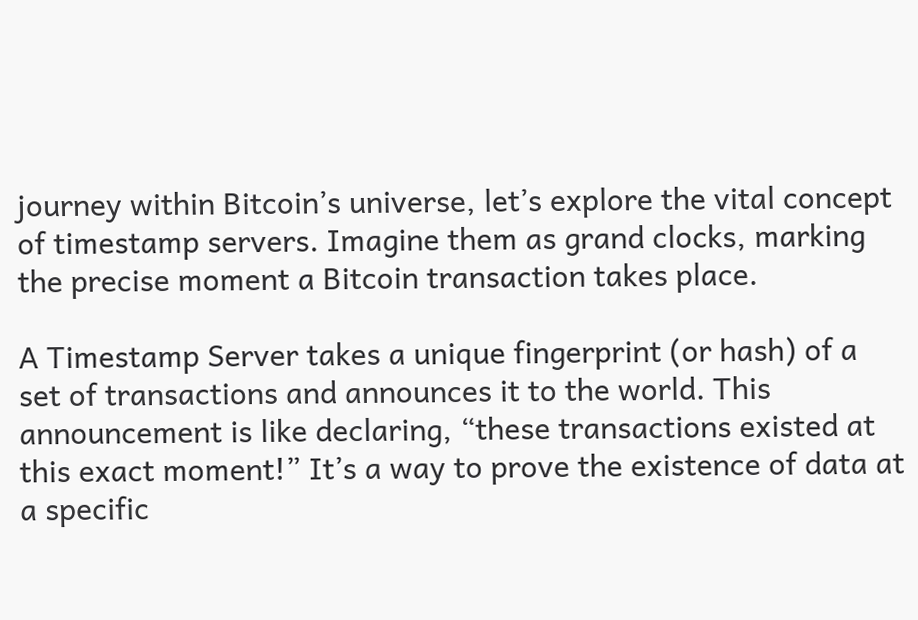journey within Bitcoin’s universe, let’s explore the vital concept of timestamp servers. Imagine them as grand clocks, marking the precise moment a Bitcoin transaction takes place.

A Timestamp Server takes a unique fingerprint (or hash) of a set of transactions and announces it to the world. This announcement is like declaring, “these transactions existed at this exact moment!” It’s a way to prove the existence of data at a specific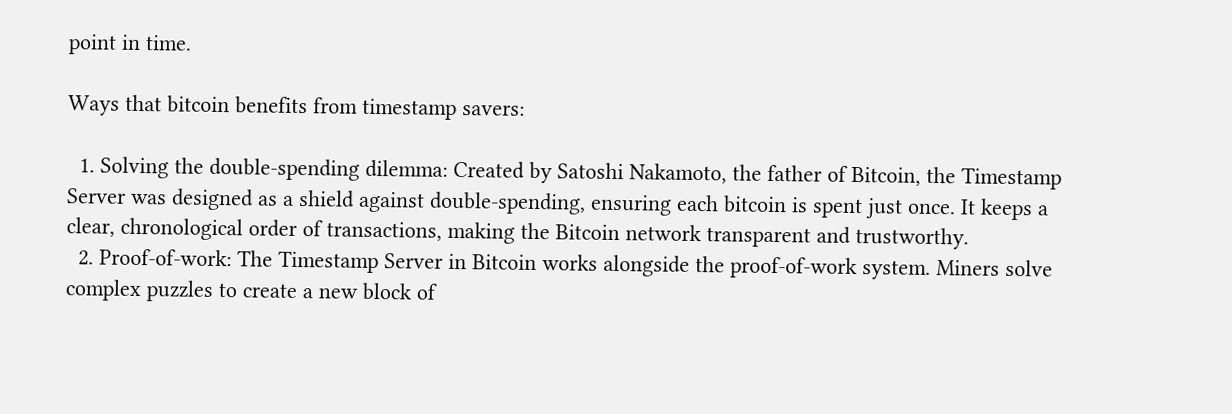point in time.

Ways that bitcoin benefits from timestamp savers:

  1. Solving the double-spending dilemma: Created by Satoshi Nakamoto, the father of Bitcoin, the Timestamp Server was designed as a shield against double-spending, ensuring each bitcoin is spent just once. It keeps a clear, chronological order of transactions, making the Bitcoin network transparent and trustworthy.
  2. Proof-of-work: The Timestamp Server in Bitcoin works alongside the proof-of-work system. Miners solve complex puzzles to create a new block of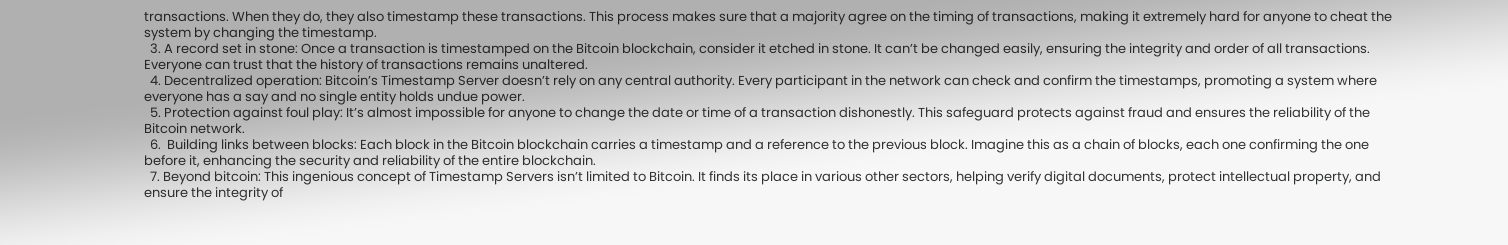transactions. When they do, they also timestamp these transactions. This process makes sure that a majority agree on the timing of transactions, making it extremely hard for anyone to cheat the system by changing the timestamp.
  3. A record set in stone: Once a transaction is timestamped on the Bitcoin blockchain, consider it etched in stone. It can’t be changed easily, ensuring the integrity and order of all transactions. Everyone can trust that the history of transactions remains unaltered.
  4. Decentralized operation: Bitcoin’s Timestamp Server doesn’t rely on any central authority. Every participant in the network can check and confirm the timestamps, promoting a system where everyone has a say and no single entity holds undue power.
  5. Protection against foul play: It’s almost impossible for anyone to change the date or time of a transaction dishonestly. This safeguard protects against fraud and ensures the reliability of the Bitcoin network.
  6.  Building links between blocks: Each block in the Bitcoin blockchain carries a timestamp and a reference to the previous block. Imagine this as a chain of blocks, each one confirming the one before it, enhancing the security and reliability of the entire blockchain.
  7. Beyond bitcoin: This ingenious concept of Timestamp Servers isn’t limited to Bitcoin. It finds its place in various other sectors, helping verify digital documents, protect intellectual property, and ensure the integrity of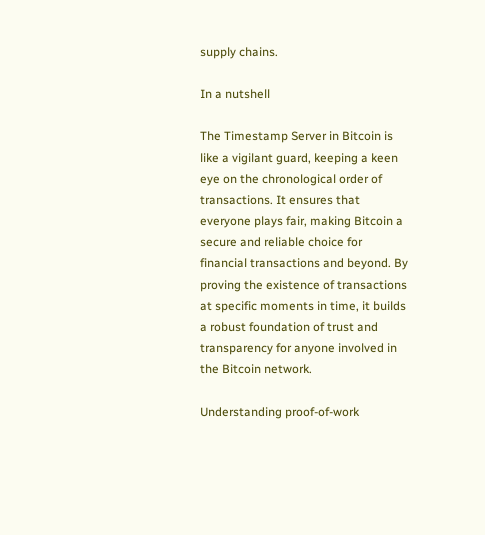supply chains.

In a nutshell

The Timestamp Server in Bitcoin is like a vigilant guard, keeping a keen eye on the chronological order of transactions. It ensures that everyone plays fair, making Bitcoin a secure and reliable choice for financial transactions and beyond. By proving the existence of transactions at specific moments in time, it builds a robust foundation of trust and transparency for anyone involved in the Bitcoin network.

Understanding proof-of-work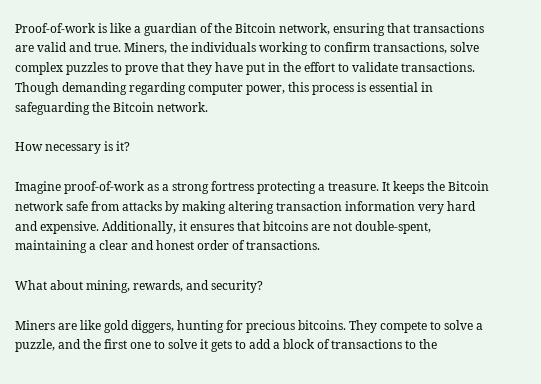Proof-of-work is like a guardian of the Bitcoin network, ensuring that transactions are valid and true. Miners, the individuals working to confirm transactions, solve complex puzzles to prove that they have put in the effort to validate transactions. Though demanding regarding computer power, this process is essential in safeguarding the Bitcoin network.

How necessary is it?

Imagine proof-of-work as a strong fortress protecting a treasure. It keeps the Bitcoin network safe from attacks by making altering transaction information very hard and expensive. Additionally, it ensures that bitcoins are not double-spent, maintaining a clear and honest order of transactions.

What about mining, rewards, and security?

Miners are like gold diggers, hunting for precious bitcoins. They compete to solve a puzzle, and the first one to solve it gets to add a block of transactions to the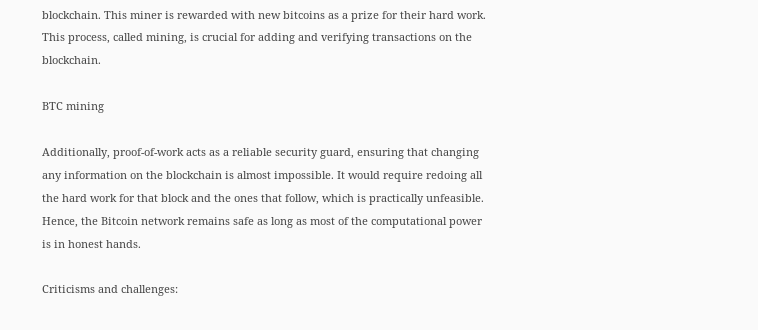blockchain. This miner is rewarded with new bitcoins as a prize for their hard work. This process, called mining, is crucial for adding and verifying transactions on the blockchain.

BTC mining

Additionally, proof-of-work acts as a reliable security guard, ensuring that changing any information on the blockchain is almost impossible. It would require redoing all the hard work for that block and the ones that follow, which is practically unfeasible. Hence, the Bitcoin network remains safe as long as most of the computational power is in honest hands.

Criticisms and challenges: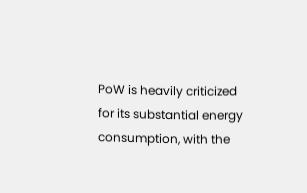PoW is heavily criticized for its substantial energy consumption, with the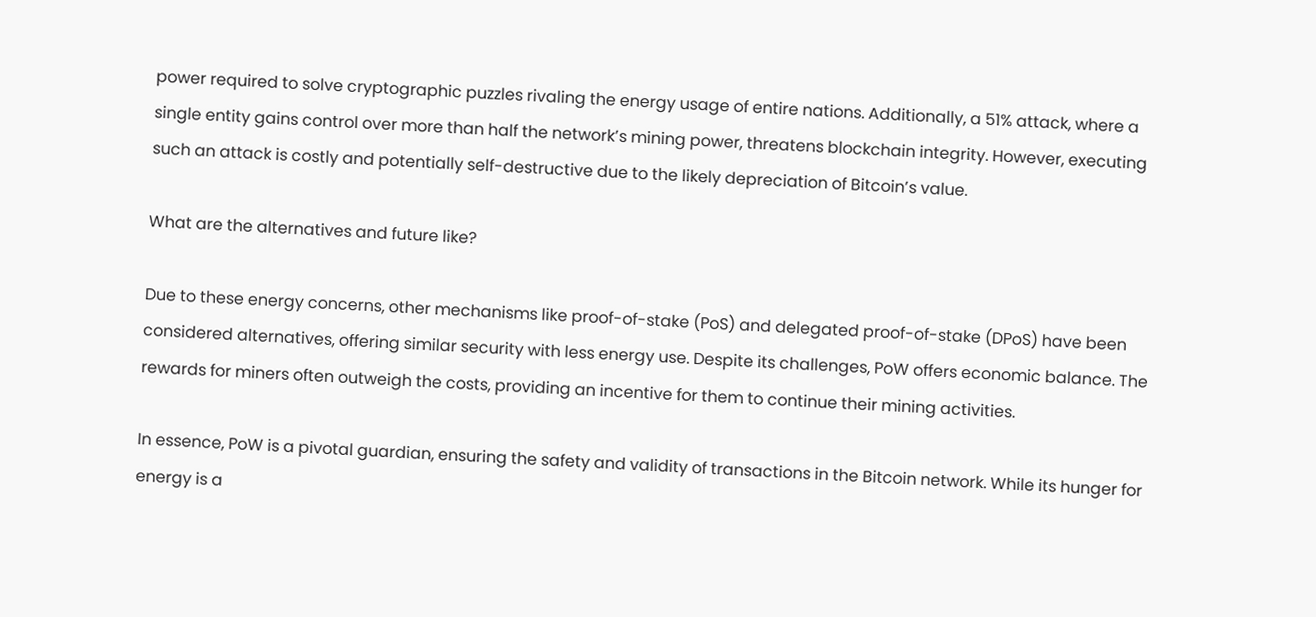power required to solve cryptographic puzzles rivaling the energy usage of entire nations. Additionally, a 51% attack, where a single entity gains control over more than half the network’s mining power, threatens blockchain integrity. However, executing such an attack is costly and potentially self-destructive due to the likely depreciation of Bitcoin’s value.

What are the alternatives and future like?

Due to these energy concerns, other mechanisms like proof-of-stake (PoS) and delegated proof-of-stake (DPoS) have been considered alternatives, offering similar security with less energy use. Despite its challenges, PoW offers economic balance. The rewards for miners often outweigh the costs, providing an incentive for them to continue their mining activities.

In essence, PoW is a pivotal guardian, ensuring the safety and validity of transactions in the Bitcoin network. While its hunger for energy is a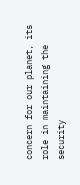concern for our planet, its role in maintaining the security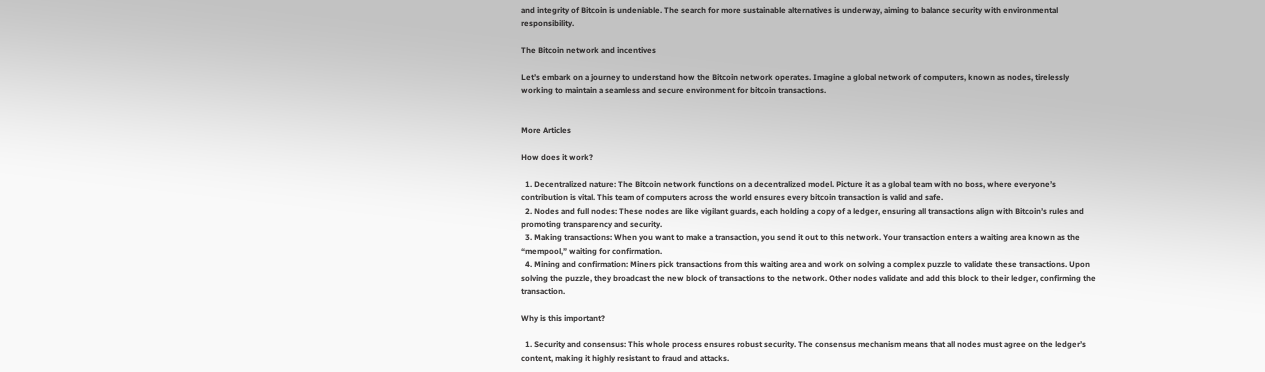and integrity of Bitcoin is undeniable. The search for more sustainable alternatives is underway, aiming to balance security with environmental responsibility.

The Bitcoin network and incentives

Let’s embark on a journey to understand how the Bitcoin network operates. Imagine a global network of computers, known as nodes, tirelessly working to maintain a seamless and secure environment for bitcoin transactions.


More Articles

How does it work?

  1. Decentralized nature: The Bitcoin network functions on a decentralized model. Picture it as a global team with no boss, where everyone’s contribution is vital. This team of computers across the world ensures every bitcoin transaction is valid and safe.
  2. Nodes and full nodes: These nodes are like vigilant guards, each holding a copy of a ledger, ensuring all transactions align with Bitcoin’s rules and promoting transparency and security.
  3. Making transactions: When you want to make a transaction, you send it out to this network. Your transaction enters a waiting area known as the “mempool,” waiting for confirmation.
  4. Mining and confirmation: Miners pick transactions from this waiting area and work on solving a complex puzzle to validate these transactions. Upon solving the puzzle, they broadcast the new block of transactions to the network. Other nodes validate and add this block to their ledger, confirming the transaction.

Why is this important?

  1. Security and consensus: This whole process ensures robust security. The consensus mechanism means that all nodes must agree on the ledger’s content, making it highly resistant to fraud and attacks.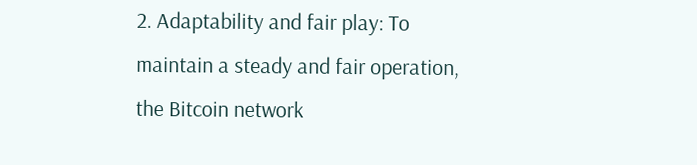2. Adaptability and fair play: To maintain a steady and fair operation, the Bitcoin network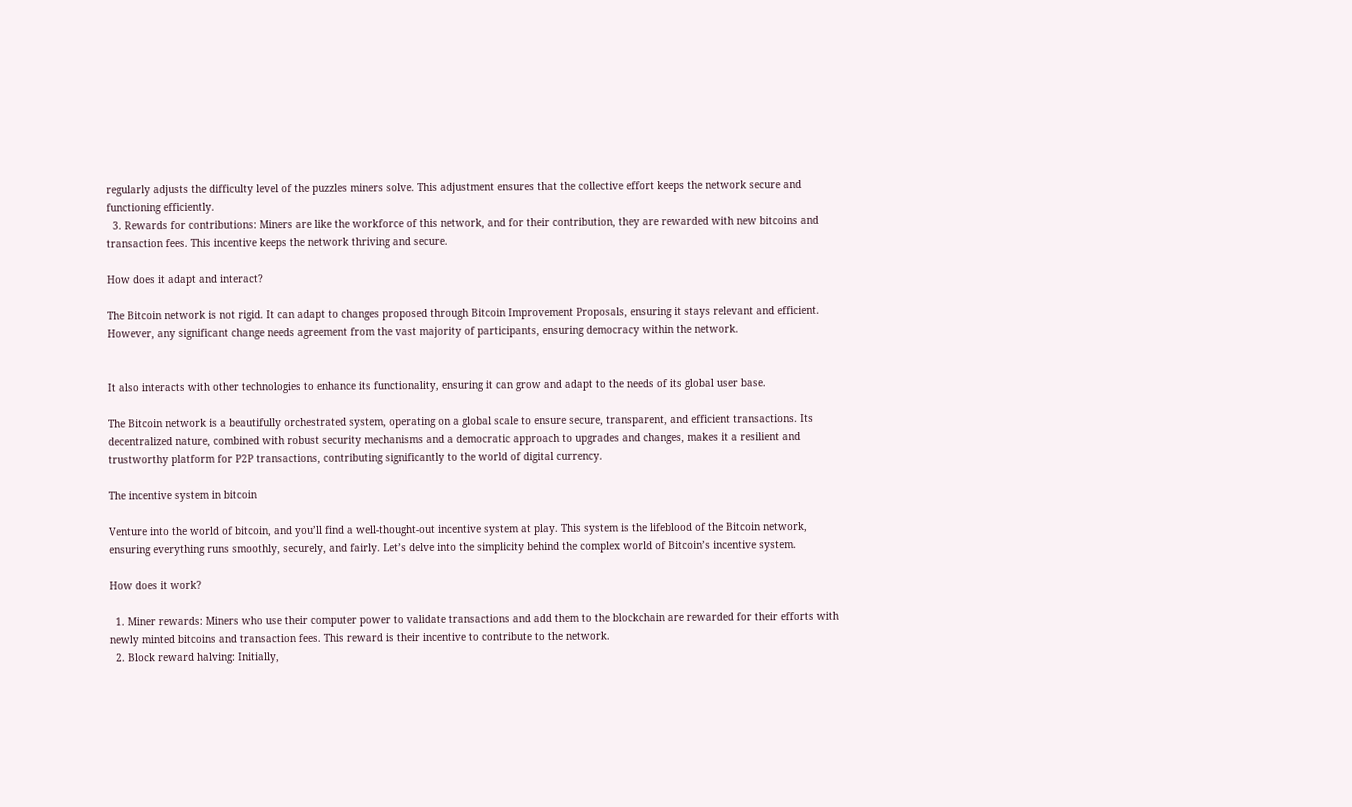regularly adjusts the difficulty level of the puzzles miners solve. This adjustment ensures that the collective effort keeps the network secure and functioning efficiently.
  3. Rewards for contributions: Miners are like the workforce of this network, and for their contribution, they are rewarded with new bitcoins and transaction fees. This incentive keeps the network thriving and secure.

How does it adapt and interact?

The Bitcoin network is not rigid. It can adapt to changes proposed through Bitcoin Improvement Proposals, ensuring it stays relevant and efficient. However, any significant change needs agreement from the vast majority of participants, ensuring democracy within the network.


It also interacts with other technologies to enhance its functionality, ensuring it can grow and adapt to the needs of its global user base.

The Bitcoin network is a beautifully orchestrated system, operating on a global scale to ensure secure, transparent, and efficient transactions. Its decentralized nature, combined with robust security mechanisms and a democratic approach to upgrades and changes, makes it a resilient and trustworthy platform for P2P transactions, contributing significantly to the world of digital currency.

The incentive system in bitcoin

Venture into the world of bitcoin, and you’ll find a well-thought-out incentive system at play. This system is the lifeblood of the Bitcoin network, ensuring everything runs smoothly, securely, and fairly. Let’s delve into the simplicity behind the complex world of Bitcoin’s incentive system.

How does it work?

  1. Miner rewards: Miners who use their computer power to validate transactions and add them to the blockchain are rewarded for their efforts with newly minted bitcoins and transaction fees. This reward is their incentive to contribute to the network.
  2. Block reward halving: Initially,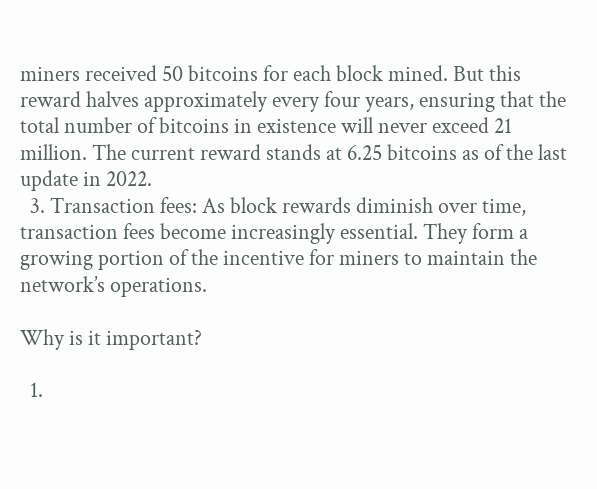miners received 50 bitcoins for each block mined. But this reward halves approximately every four years, ensuring that the total number of bitcoins in existence will never exceed 21 million. The current reward stands at 6.25 bitcoins as of the last update in 2022.
  3. Transaction fees: As block rewards diminish over time, transaction fees become increasingly essential. They form a growing portion of the incentive for miners to maintain the network’s operations.

Why is it important?

  1.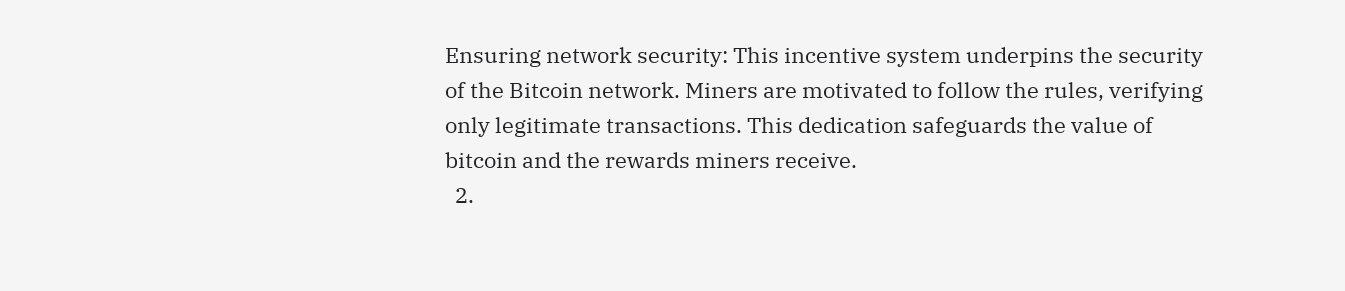Ensuring network security: This incentive system underpins the security of the Bitcoin network. Miners are motivated to follow the rules, verifying only legitimate transactions. This dedication safeguards the value of bitcoin and the rewards miners receive.
  2.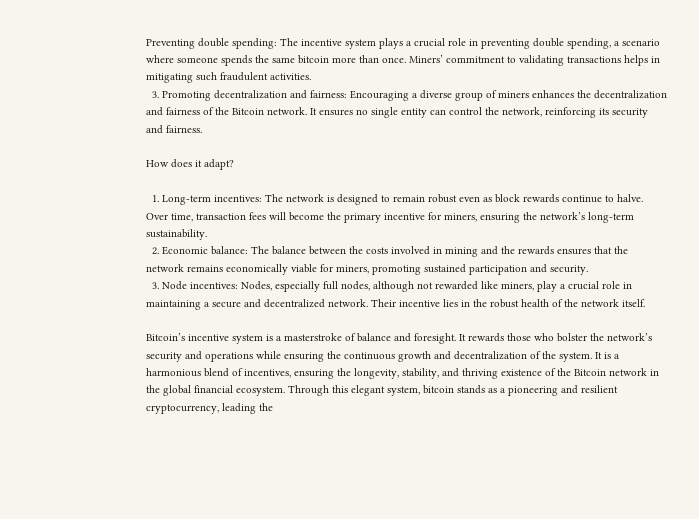Preventing double spending: The incentive system plays a crucial role in preventing double spending, a scenario where someone spends the same bitcoin more than once. Miners’ commitment to validating transactions helps in mitigating such fraudulent activities.
  3. Promoting decentralization and fairness: Encouraging a diverse group of miners enhances the decentralization and fairness of the Bitcoin network. It ensures no single entity can control the network, reinforcing its security and fairness.

How does it adapt?

  1. Long-term incentives: The network is designed to remain robust even as block rewards continue to halve. Over time, transaction fees will become the primary incentive for miners, ensuring the network’s long-term sustainability.
  2. Economic balance: The balance between the costs involved in mining and the rewards ensures that the network remains economically viable for miners, promoting sustained participation and security.
  3. Node incentives: Nodes, especially full nodes, although not rewarded like miners, play a crucial role in maintaining a secure and decentralized network. Their incentive lies in the robust health of the network itself.

Bitcoin’s incentive system is a masterstroke of balance and foresight. It rewards those who bolster the network’s security and operations while ensuring the continuous growth and decentralization of the system. It is a harmonious blend of incentives, ensuring the longevity, stability, and thriving existence of the Bitcoin network in the global financial ecosystem. Through this elegant system, bitcoin stands as a pioneering and resilient cryptocurrency, leading the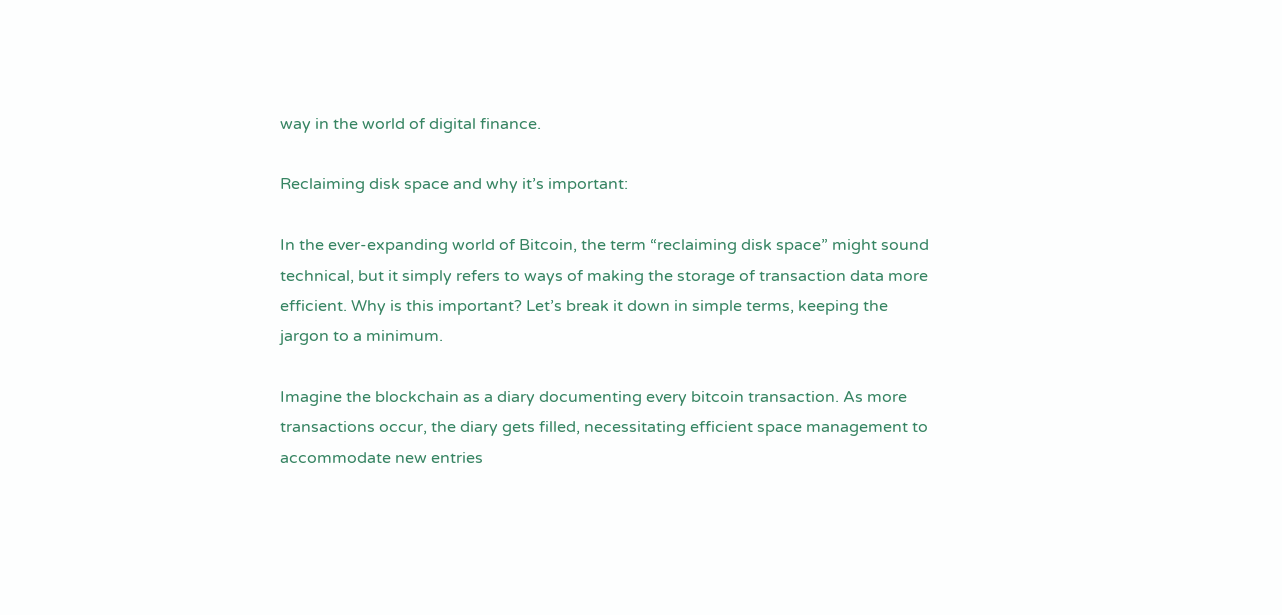way in the world of digital finance.

Reclaiming disk space and why it’s important:

In the ever-expanding world of Bitcoin, the term “reclaiming disk space” might sound technical, but it simply refers to ways of making the storage of transaction data more efficient. Why is this important? Let’s break it down in simple terms, keeping the jargon to a minimum.

Imagine the blockchain as a diary documenting every bitcoin transaction. As more transactions occur, the diary gets filled, necessitating efficient space management to accommodate new entries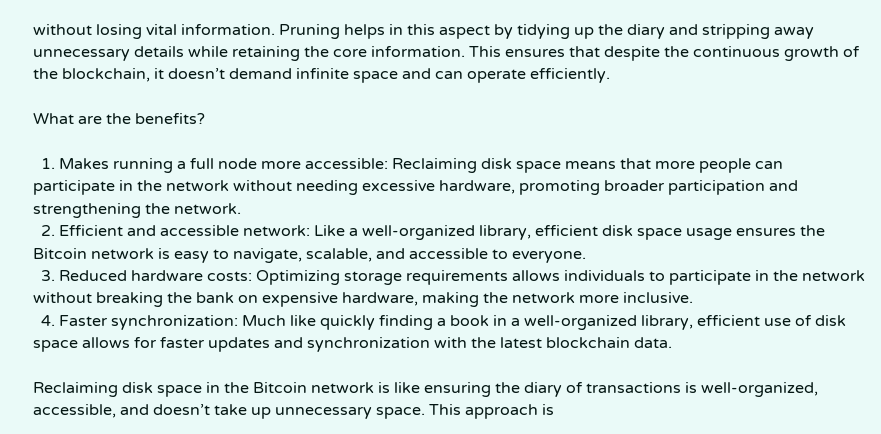without losing vital information. Pruning helps in this aspect by tidying up the diary and stripping away unnecessary details while retaining the core information. This ensures that despite the continuous growth of the blockchain, it doesn’t demand infinite space and can operate efficiently.

What are the benefits?

  1. Makes running a full node more accessible: Reclaiming disk space means that more people can participate in the network without needing excessive hardware, promoting broader participation and strengthening the network.
  2. Efficient and accessible network: Like a well-organized library, efficient disk space usage ensures the Bitcoin network is easy to navigate, scalable, and accessible to everyone.
  3. Reduced hardware costs: Optimizing storage requirements allows individuals to participate in the network without breaking the bank on expensive hardware, making the network more inclusive.
  4. Faster synchronization: Much like quickly finding a book in a well-organized library, efficient use of disk space allows for faster updates and synchronization with the latest blockchain data.

Reclaiming disk space in the Bitcoin network is like ensuring the diary of transactions is well-organized, accessible, and doesn’t take up unnecessary space. This approach is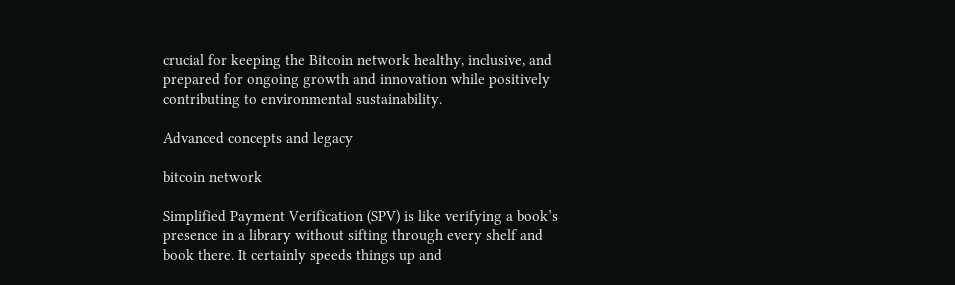crucial for keeping the Bitcoin network healthy, inclusive, and prepared for ongoing growth and innovation while positively contributing to environmental sustainability.

Advanced concepts and legacy

bitcoin network

Simplified Payment Verification (SPV) is like verifying a book’s presence in a library without sifting through every shelf and book there. It certainly speeds things up and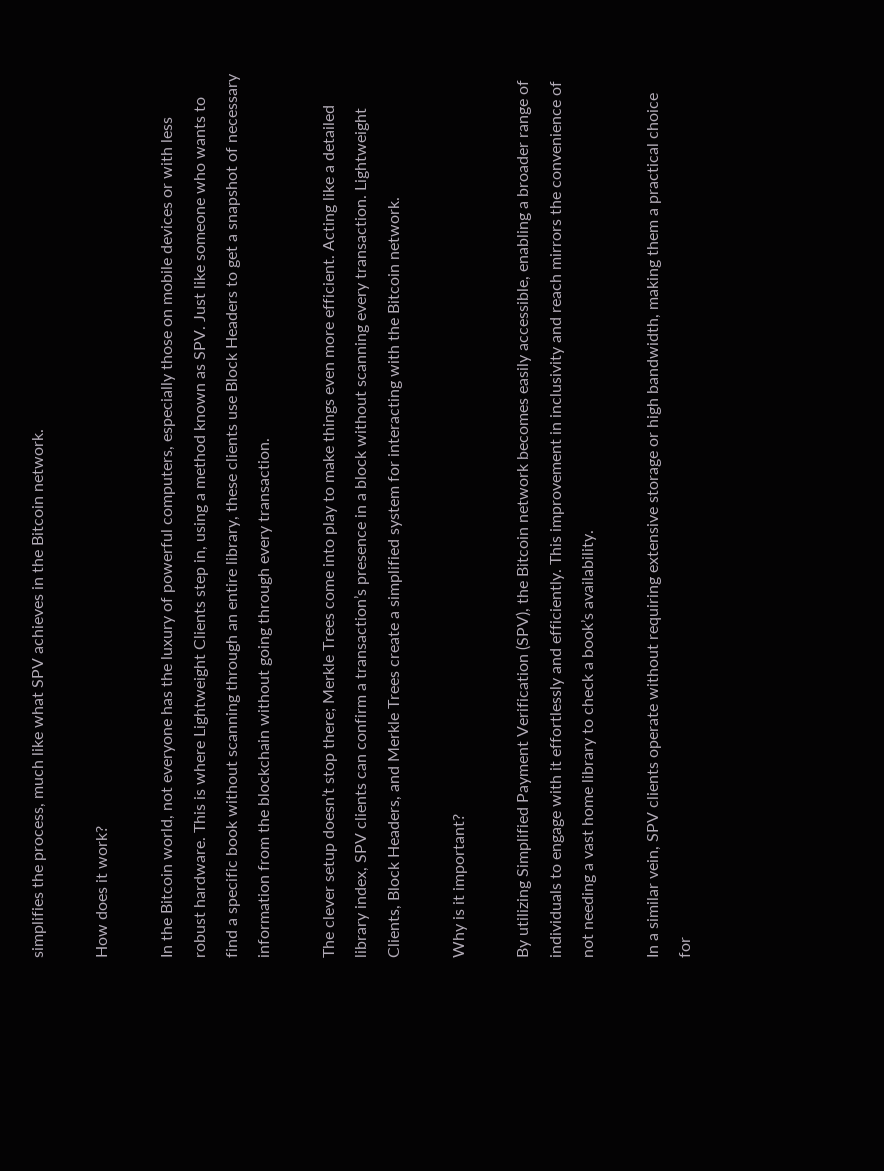simplifies the process, much like what SPV achieves in the Bitcoin network.

How does it work?

In the Bitcoin world, not everyone has the luxury of powerful computers, especially those on mobile devices or with less robust hardware. This is where Lightweight Clients step in, using a method known as SPV. Just like someone who wants to find a specific book without scanning through an entire library, these clients use Block Headers to get a snapshot of necessary information from the blockchain without going through every transaction.

The clever setup doesn’t stop there; Merkle Trees come into play to make things even more efficient. Acting like a detailed library index, SPV clients can confirm a transaction’s presence in a block without scanning every transaction. Lightweight Clients, Block Headers, and Merkle Trees create a simplified system for interacting with the Bitcoin network.

Why is it important?

By utilizing Simplified Payment Verification (SPV), the Bitcoin network becomes easily accessible, enabling a broader range of individuals to engage with it effortlessly and efficiently. This improvement in inclusivity and reach mirrors the convenience of not needing a vast home library to check a book’s availability.

In a similar vein, SPV clients operate without requiring extensive storage or high bandwidth, making them a practical choice for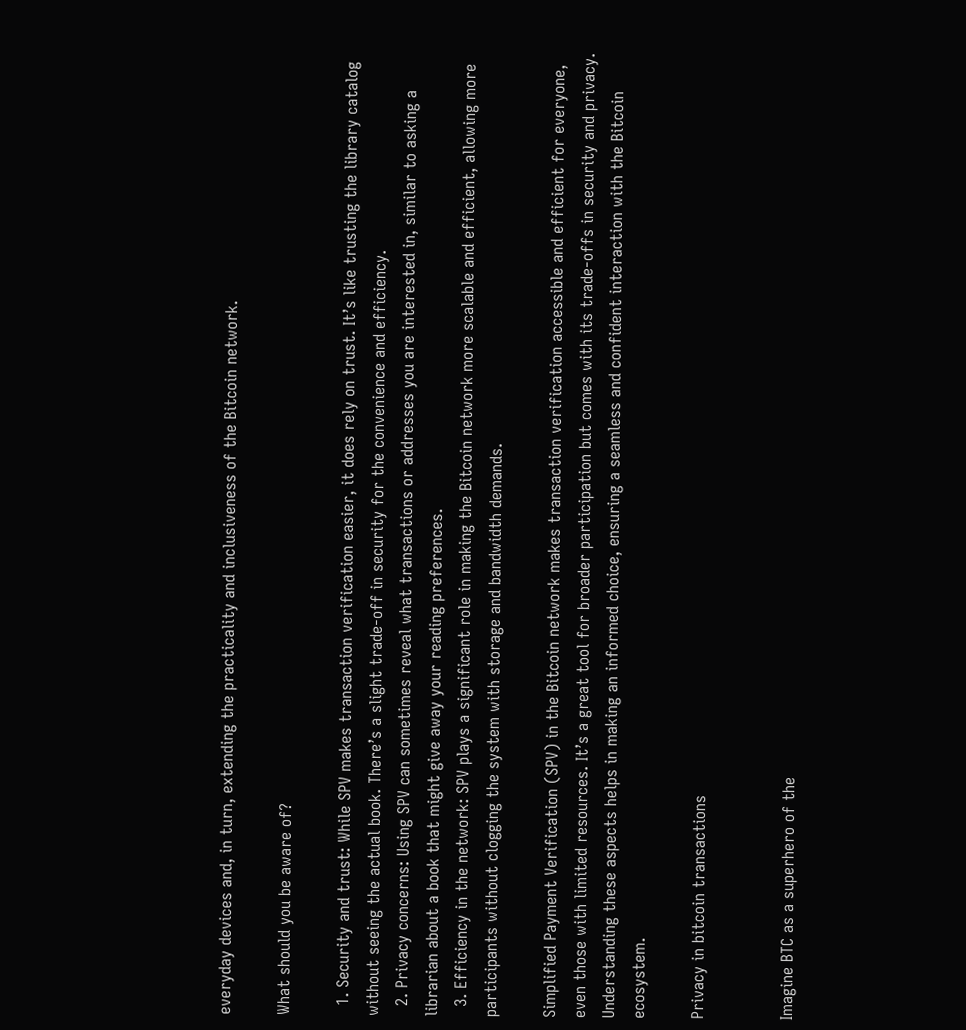everyday devices and, in turn, extending the practicality and inclusiveness of the Bitcoin network.

What should you be aware of?

  1. Security and trust: While SPV makes transaction verification easier, it does rely on trust. It’s like trusting the library catalog without seeing the actual book. There’s a slight trade-off in security for the convenience and efficiency.
  2. Privacy concerns: Using SPV can sometimes reveal what transactions or addresses you are interested in, similar to asking a librarian about a book that might give away your reading preferences.
  3. Efficiency in the network: SPV plays a significant role in making the Bitcoin network more scalable and efficient, allowing more participants without clogging the system with storage and bandwidth demands.

Simplified Payment Verification (SPV) in the Bitcoin network makes transaction verification accessible and efficient for everyone, even those with limited resources. It’s a great tool for broader participation but comes with its trade-offs in security and privacy. Understanding these aspects helps in making an informed choice, ensuring a seamless and confident interaction with the Bitcoin ecosystem.

Privacy in bitcoin transactions


Imagine BTC as a superhero of the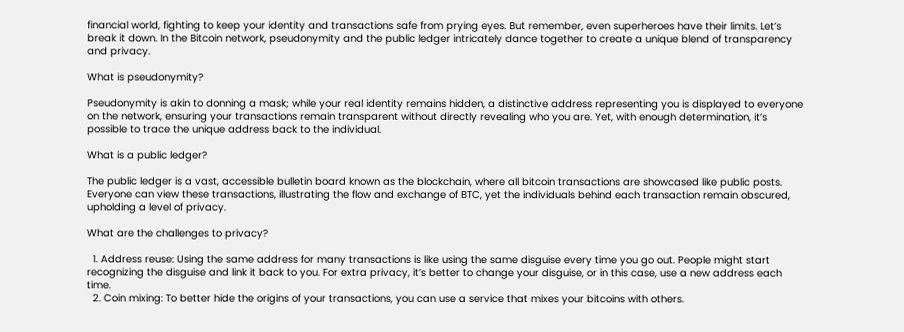financial world, fighting to keep your identity and transactions safe from prying eyes. But remember, even superheroes have their limits. Let’s break it down. In the Bitcoin network, pseudonymity and the public ledger intricately dance together to create a unique blend of transparency and privacy.

What is pseudonymity?

Pseudonymity is akin to donning a mask; while your real identity remains hidden, a distinctive address representing you is displayed to everyone on the network, ensuring your transactions remain transparent without directly revealing who you are. Yet, with enough determination, it’s possible to trace the unique address back to the individual.

What is a public ledger?

The public ledger is a vast, accessible bulletin board known as the blockchain, where all bitcoin transactions are showcased like public posts. Everyone can view these transactions, illustrating the flow and exchange of BTC, yet the individuals behind each transaction remain obscured, upholding a level of privacy.

What are the challenges to privacy?

  1. Address reuse: Using the same address for many transactions is like using the same disguise every time you go out. People might start recognizing the disguise and link it back to you. For extra privacy, it’s better to change your disguise, or in this case, use a new address each time.
  2. Coin mixing: To better hide the origins of your transactions, you can use a service that mixes your bitcoins with others.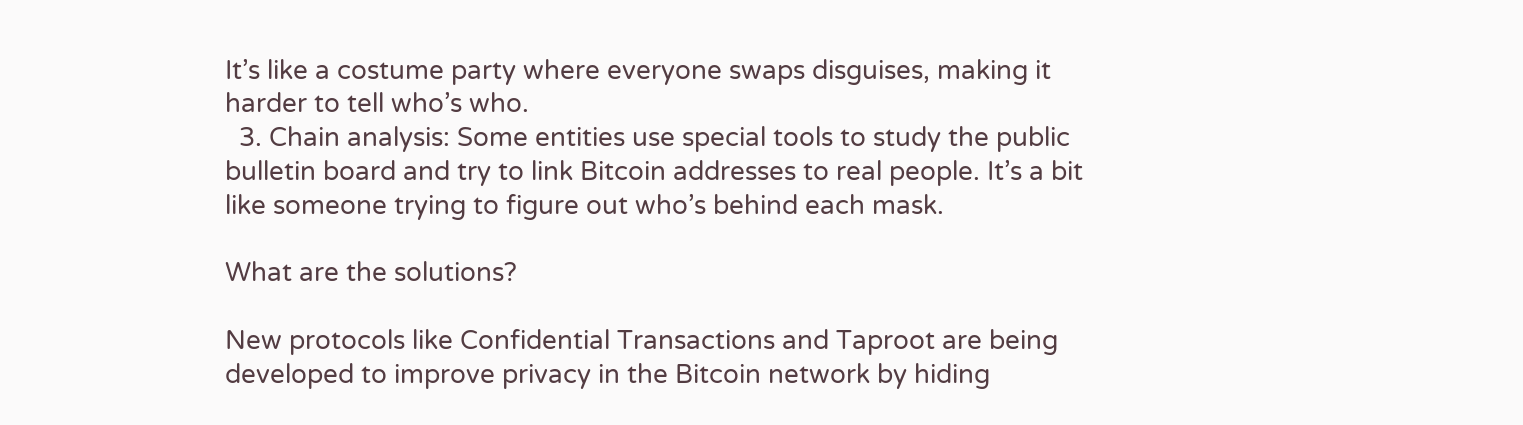It’s like a costume party where everyone swaps disguises, making it harder to tell who’s who.
  3. Chain analysis: Some entities use special tools to study the public bulletin board and try to link Bitcoin addresses to real people. It’s a bit like someone trying to figure out who’s behind each mask.

What are the solutions?

New protocols like Confidential Transactions and Taproot are being developed to improve privacy in the Bitcoin network by hiding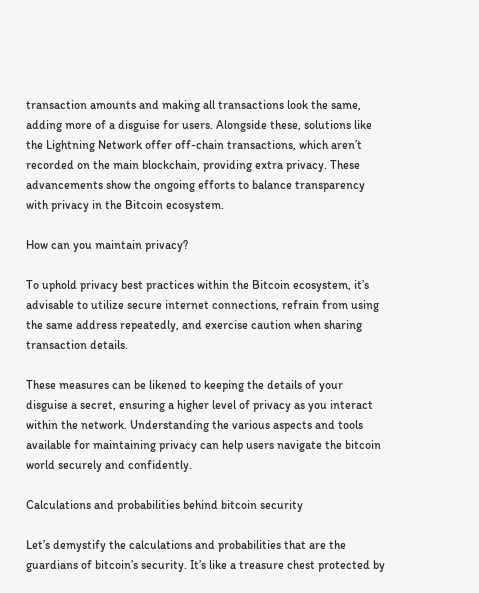transaction amounts and making all transactions look the same, adding more of a disguise for users. Alongside these, solutions like the Lightning Network offer off-chain transactions, which aren’t recorded on the main blockchain, providing extra privacy. These advancements show the ongoing efforts to balance transparency with privacy in the Bitcoin ecosystem.

How can you maintain privacy?

To uphold privacy best practices within the Bitcoin ecosystem, it’s advisable to utilize secure internet connections, refrain from using the same address repeatedly, and exercise caution when sharing transaction details.

These measures can be likened to keeping the details of your disguise a secret, ensuring a higher level of privacy as you interact within the network. Understanding the various aspects and tools available for maintaining privacy can help users navigate the bitcoin world securely and confidently.

Calculations and probabilities behind bitcoin security

Let’s demystify the calculations and probabilities that are the guardians of bitcoin’s security. It’s like a treasure chest protected by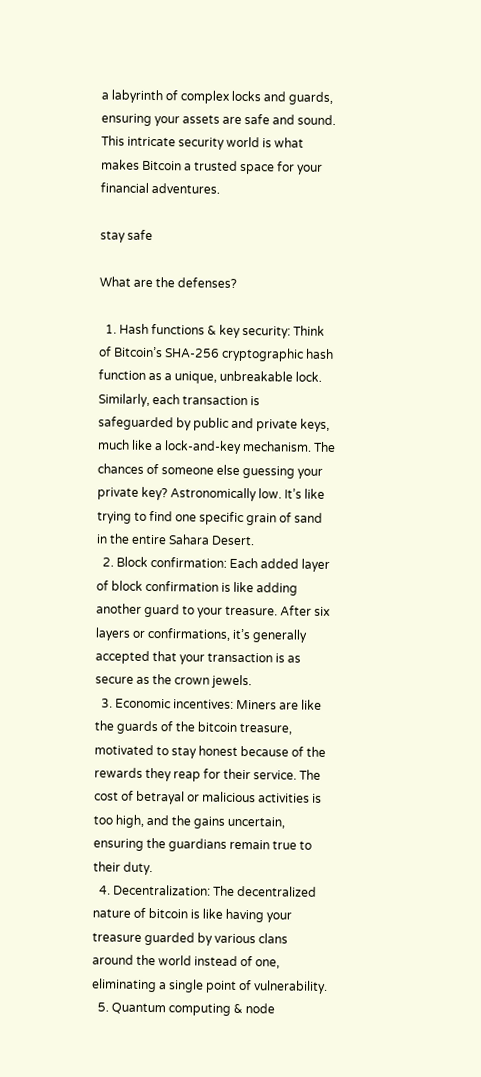a labyrinth of complex locks and guards, ensuring your assets are safe and sound. This intricate security world is what makes Bitcoin a trusted space for your financial adventures.

stay safe

What are the defenses?

  1. Hash functions & key security: Think of Bitcoin’s SHA-256 cryptographic hash function as a unique, unbreakable lock. Similarly, each transaction is safeguarded by public and private keys, much like a lock-and-key mechanism. The chances of someone else guessing your private key? Astronomically low. It’s like trying to find one specific grain of sand in the entire Sahara Desert.
  2. Block confirmation: Each added layer of block confirmation is like adding another guard to your treasure. After six layers or confirmations, it’s generally accepted that your transaction is as secure as the crown jewels.
  3. Economic incentives: Miners are like the guards of the bitcoin treasure, motivated to stay honest because of the rewards they reap for their service. The cost of betrayal or malicious activities is too high, and the gains uncertain, ensuring the guardians remain true to their duty.
  4. Decentralization: The decentralized nature of bitcoin is like having your treasure guarded by various clans around the world instead of one, eliminating a single point of vulnerability.
  5. Quantum computing & node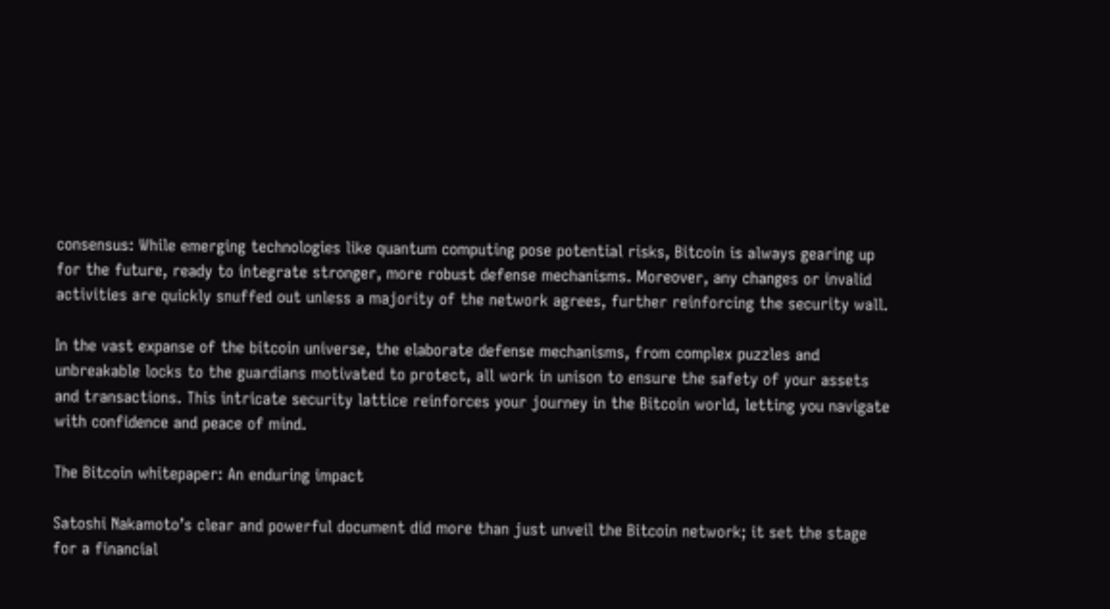consensus: While emerging technologies like quantum computing pose potential risks, Bitcoin is always gearing up for the future, ready to integrate stronger, more robust defense mechanisms. Moreover, any changes or invalid activities are quickly snuffed out unless a majority of the network agrees, further reinforcing the security wall.

In the vast expanse of the bitcoin universe, the elaborate defense mechanisms, from complex puzzles and unbreakable locks to the guardians motivated to protect, all work in unison to ensure the safety of your assets and transactions. This intricate security lattice reinforces your journey in the Bitcoin world, letting you navigate with confidence and peace of mind.

The Bitcoin whitepaper: An enduring impact

Satoshi Nakamoto’s clear and powerful document did more than just unveil the Bitcoin network; it set the stage for a financial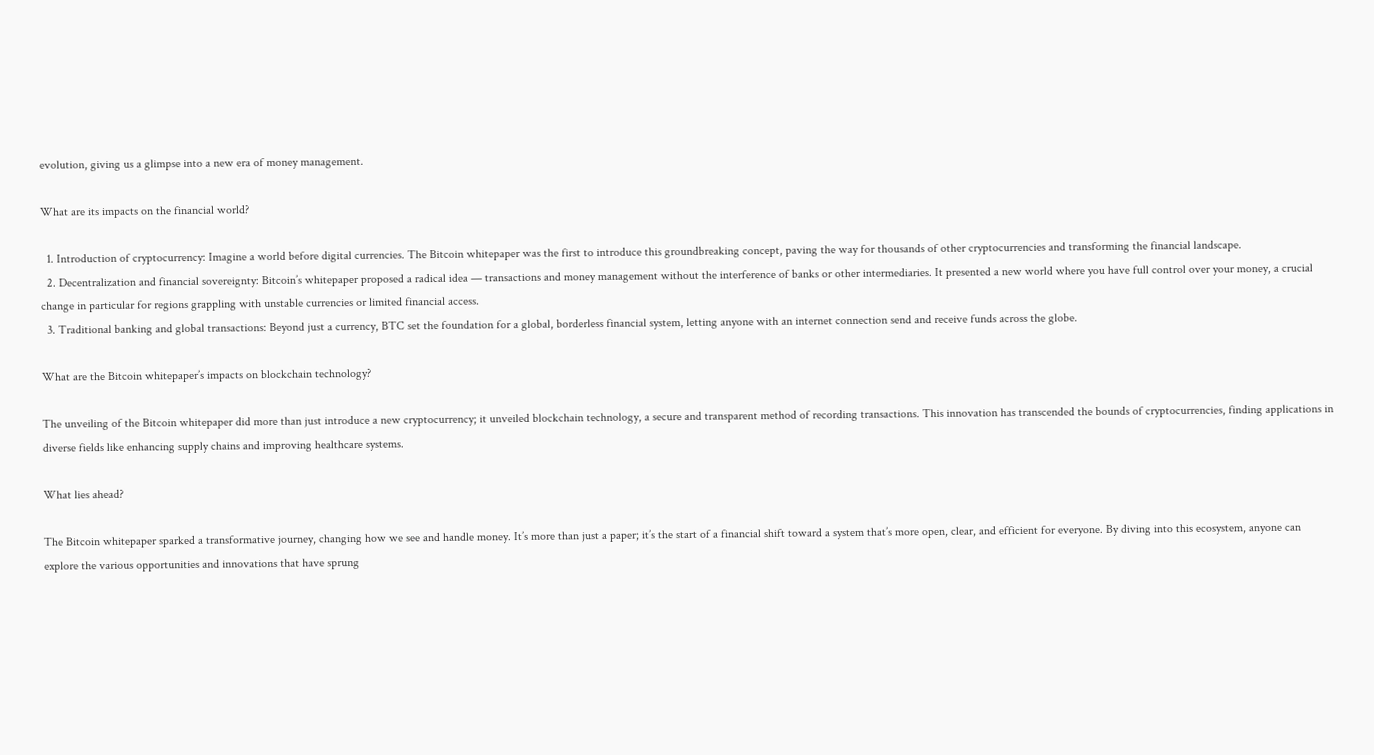evolution, giving us a glimpse into a new era of money management.

What are its impacts on the financial world?

  1. Introduction of cryptocurrency: Imagine a world before digital currencies. The Bitcoin whitepaper was the first to introduce this groundbreaking concept, paving the way for thousands of other cryptocurrencies and transforming the financial landscape.
  2. Decentralization and financial sovereignty: Bitcoin’s whitepaper proposed a radical idea — transactions and money management without the interference of banks or other intermediaries. It presented a new world where you have full control over your money, a crucial change in particular for regions grappling with unstable currencies or limited financial access.
  3. Traditional banking and global transactions: Beyond just a currency, BTC set the foundation for a global, borderless financial system, letting anyone with an internet connection send and receive funds across the globe.

What are the Bitcoin whitepaper’s impacts on blockchain technology?

The unveiling of the Bitcoin whitepaper did more than just introduce a new cryptocurrency; it unveiled blockchain technology, a secure and transparent method of recording transactions. This innovation has transcended the bounds of cryptocurrencies, finding applications in diverse fields like enhancing supply chains and improving healthcare systems.

What lies ahead?

The Bitcoin whitepaper sparked a transformative journey, changing how we see and handle money. It’s more than just a paper; it’s the start of a financial shift toward a system that’s more open, clear, and efficient for everyone. By diving into this ecosystem, anyone can explore the various opportunities and innovations that have sprung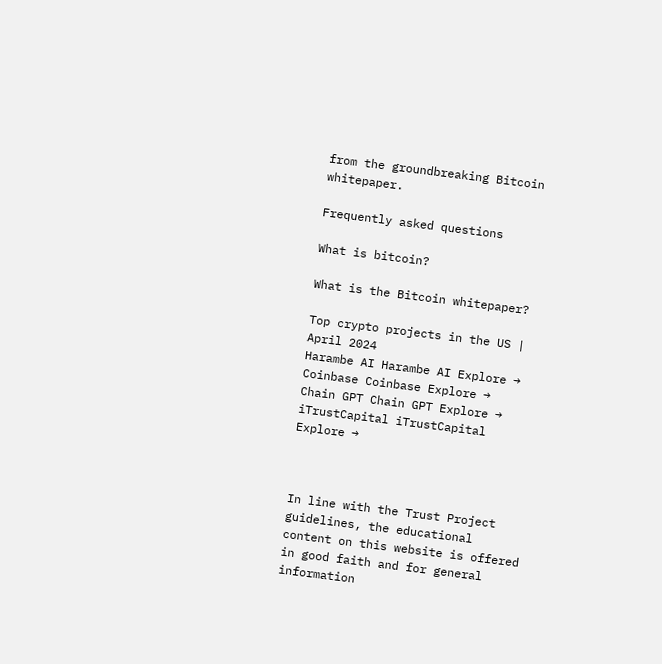from the groundbreaking Bitcoin whitepaper.

Frequently asked questions

What is bitcoin?

What is the Bitcoin whitepaper?

Top crypto projects in the US | April 2024
Harambe AI Harambe AI Explore →
Coinbase Coinbase Explore →
Chain GPT Chain GPT Explore →
iTrustCapital iTrustCapital Explore →



In line with the Trust Project guidelines, the educational content on this website is offered in good faith and for general information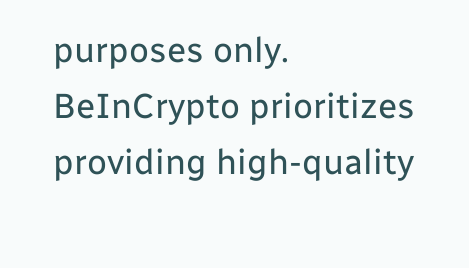purposes only. BeInCrypto prioritizes providing high-quality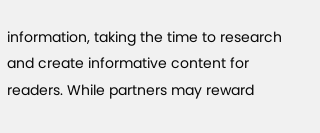information, taking the time to research and create informative content for readers. While partners may reward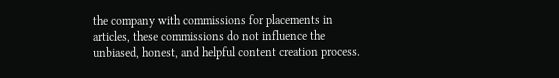the company with commissions for placements in articles, these commissions do not influence the unbiased, honest, and helpful content creation process.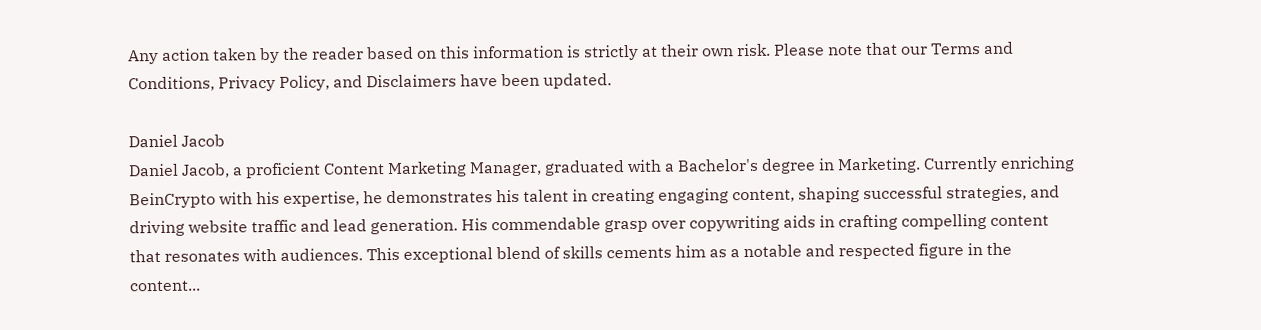Any action taken by the reader based on this information is strictly at their own risk. Please note that our Terms and Conditions, Privacy Policy, and Disclaimers have been updated.

Daniel Jacob
Daniel Jacob, a proficient Content Marketing Manager, graduated with a Bachelor's degree in Marketing. Currently enriching BeinCrypto with his expertise, he demonstrates his talent in creating engaging content, shaping successful strategies, and driving website traffic and lead generation. His commendable grasp over copywriting aids in crafting compelling content that resonates with audiences. This exceptional blend of skills cements him as a notable and respected figure in the content...